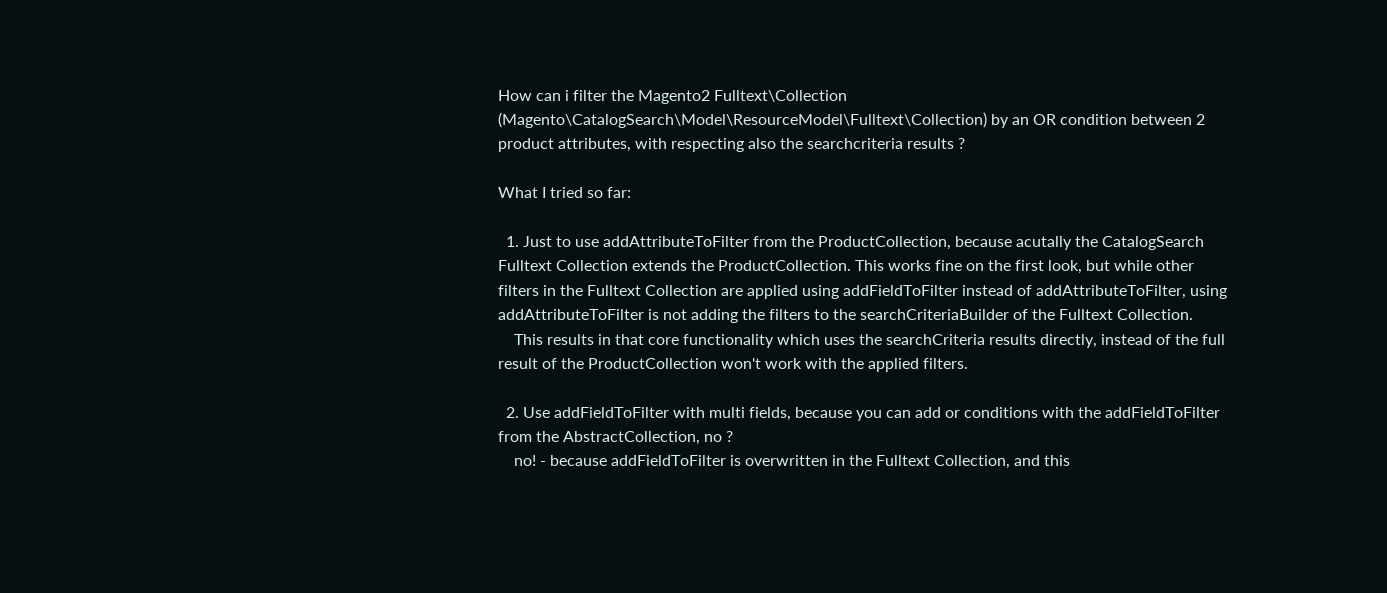How can i filter the Magento2 Fulltext\Collection (Magento\CatalogSearch\Model\ResourceModel\Fulltext\Collection) by an OR condition between 2 product attributes, with respecting also the searchcriteria results ?

What I tried so far:

  1. Just to use addAttributeToFilter from the ProductCollection, because acutally the CatalogSearch Fulltext Collection extends the ProductCollection. This works fine on the first look, but while other filters in the Fulltext Collection are applied using addFieldToFilter instead of addAttributeToFilter, using addAttributeToFilter is not adding the filters to the searchCriteriaBuilder of the Fulltext Collection.
    This results in that core functionality which uses the searchCriteria results directly, instead of the full result of the ProductCollection won't work with the applied filters.

  2. Use addFieldToFilter with multi fields, because you can add or conditions with the addFieldToFilter from the AbstractCollection, no ?
    no! - because addFieldToFilter is overwritten in the Fulltext Collection, and this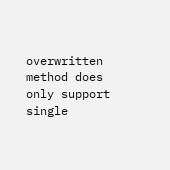overwritten method does only support single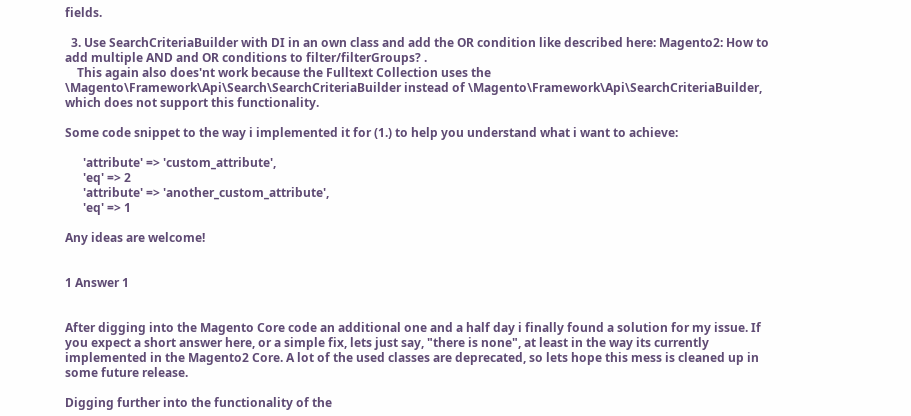fields.

  3. Use SearchCriteriaBuilder with DI in an own class and add the OR condition like described here: Magento2: How to add multiple AND and OR conditions to filter/filterGroups? .
    This again also does'nt work because the Fulltext Collection uses the \Magento\Framework\Api\Search\SearchCriteriaBuilder instead of \Magento\Framework\Api\SearchCriteriaBuilder, which does not support this functionality.

Some code snippet to the way i implemented it for (1.) to help you understand what i want to achieve:

      'attribute' => 'custom_attribute',
      'eq' => 2
      'attribute' => 'another_custom_attribute',
      'eq' => 1

Any ideas are welcome!


1 Answer 1


After digging into the Magento Core code an additional one and a half day i finally found a solution for my issue. If you expect a short answer here, or a simple fix, lets just say, "there is none", at least in the way its currently implemented in the Magento2 Core. A lot of the used classes are deprecated, so lets hope this mess is cleaned up in some future release.

Digging further into the functionality of the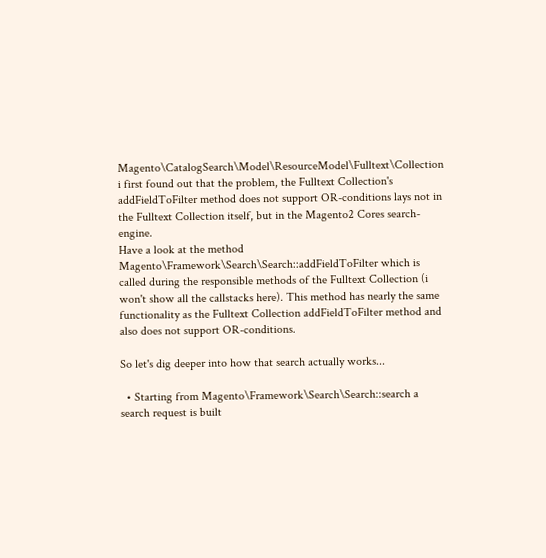Magento\CatalogSearch\Model\ResourceModel\Fulltext\Collection i first found out that the problem, the Fulltext Collection's addFieldToFilter method does not support OR-conditions lays not in the Fulltext Collection itself, but in the Magento2 Cores search-engine.
Have a look at the method Magento\Framework\Search\Search::addFieldToFilter which is called during the responsible methods of the Fulltext Collection (i won't show all the callstacks here). This method has nearly the same functionality as the Fulltext Collection addFieldToFilter method and also does not support OR-conditions.

So let's dig deeper into how that search actually works...

  • Starting from Magento\Framework\Search\Search::search a search request is built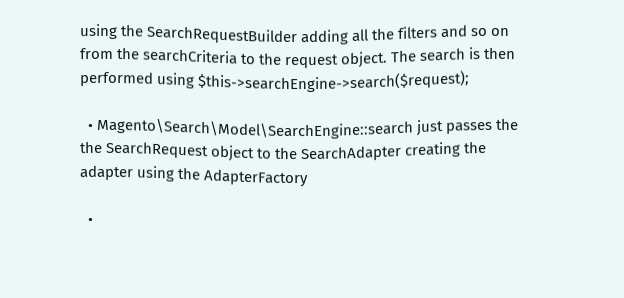using the SearchRequestBuilder adding all the filters and so on from the searchCriteria to the request object. The search is then performed using $this->searchEngine->search($request);

  • Magento\Search\Model\SearchEngine::search just passes the the SearchRequest object to the SearchAdapter creating the adapter using the AdapterFactory

  •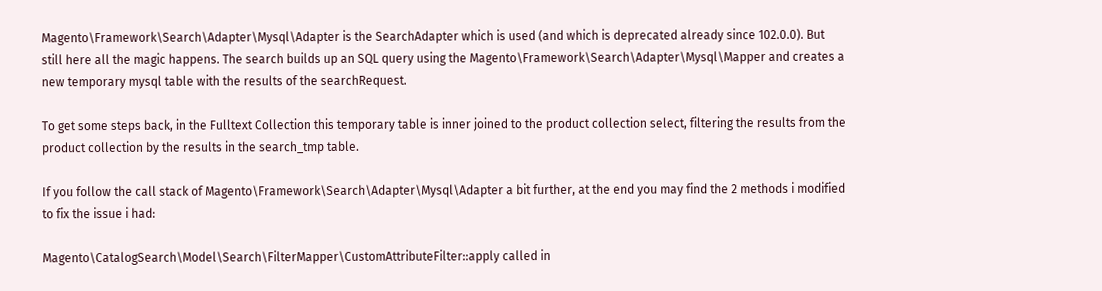Magento\Framework\Search\Adapter\Mysql\Adapter is the SearchAdapter which is used (and which is deprecated already since 102.0.0). But still here all the magic happens. The search builds up an SQL query using the Magento\Framework\Search\Adapter\Mysql\Mapper and creates a new temporary mysql table with the results of the searchRequest.

To get some steps back, in the Fulltext Collection this temporary table is inner joined to the product collection select, filtering the results from the product collection by the results in the search_tmp table.

If you follow the call stack of Magento\Framework\Search\Adapter\Mysql\Adapter a bit further, at the end you may find the 2 methods i modified to fix the issue i had:

Magento\CatalogSearch\Model\Search\FilterMapper\CustomAttributeFilter::apply called in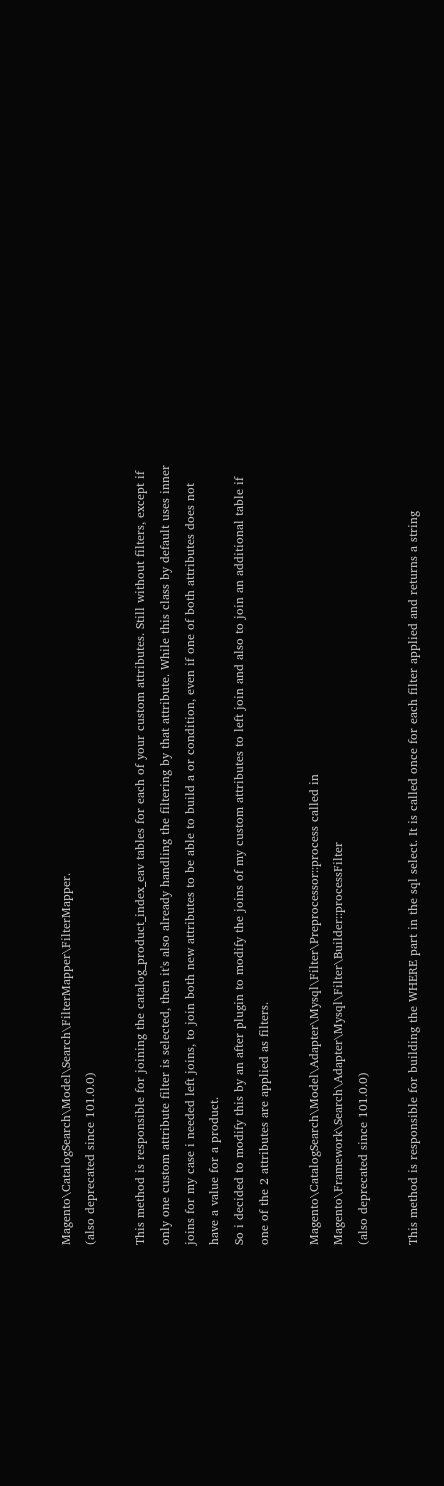Magento\CatalogSearch\Model\Search\FilterMapper\FilterMapper.
(also deprecated since 101.0.0)

This method is responsible for joining the catalog_product_index_eav tables for each of your custom attributes. Still without filters, except if only one custom attribute filter is selected, then it's also already handling the filtering by that attribute. While this class by default uses inner joins for my case i needed left joins, to join both new attributes to be able to build a or condition, even if one of both attributes does not have a value for a product.
So i decided to modify this by an after plugin to modify the joins of my custom attributes to left join and also to join an additional table if one of the 2 attributes are applied as filters.

Magento\CatalogSearch\Model\Adapter\Mysql\Filter\Preprocessor::process called in Magento\Framework\Search\Adapter\Mysql\Filter\Builder::processFilter
(also deprecated since 101.0.0)

This method is responsible for building the WHERE part in the sql select. It is called once for each filter applied and returns a string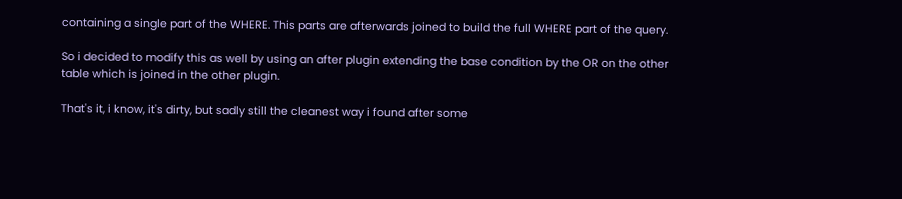containing a single part of the WHERE. This parts are afterwards joined to build the full WHERE part of the query.

So i decided to modify this as well by using an after plugin extending the base condition by the OR on the other table which is joined in the other plugin.

That's it, i know, it's dirty, but sadly still the cleanest way i found after some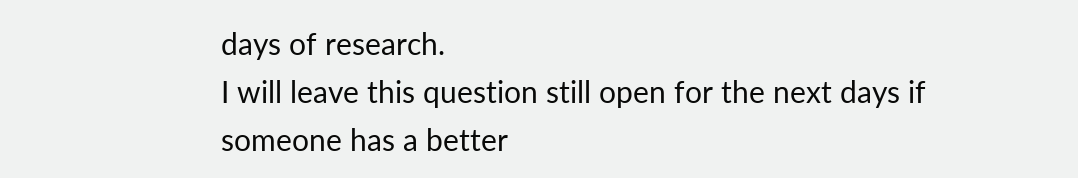days of research.
I will leave this question still open for the next days if someone has a better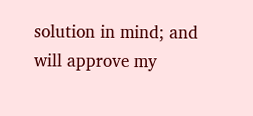solution in mind; and will approve my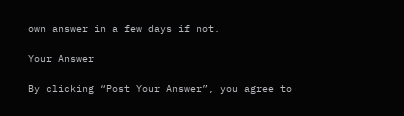own answer in a few days if not.

Your Answer

By clicking “Post Your Answer”, you agree to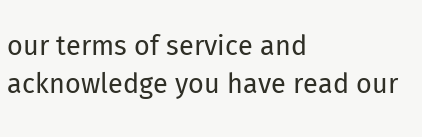our terms of service and acknowledge you have read our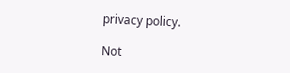privacy policy.

Not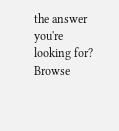the answer you're looking for? Browse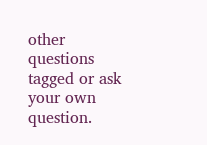other questions tagged or ask your own question.